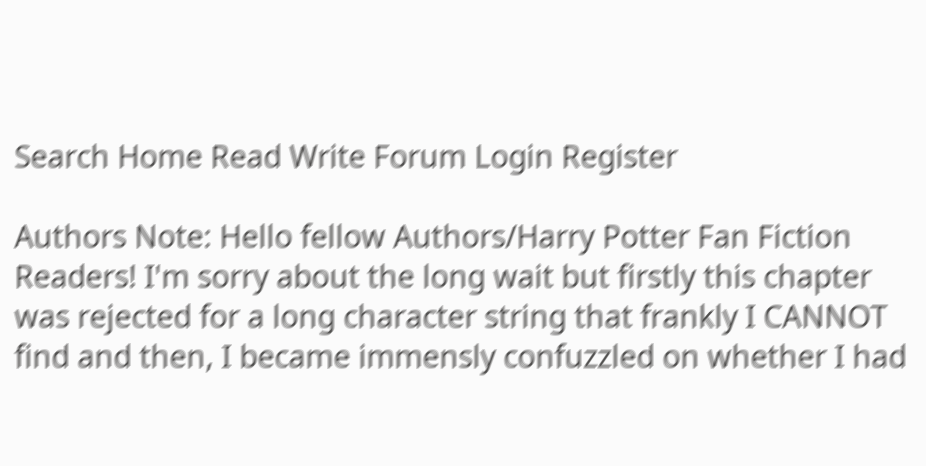Search Home Read Write Forum Login Register

Authors Note: Hello fellow Authors/Harry Potter Fan Fiction Readers! I'm sorry about the long wait but firstly this chapter was rejected for a long character string that frankly I CANNOT find and then, I became immensly confuzzled on whether I had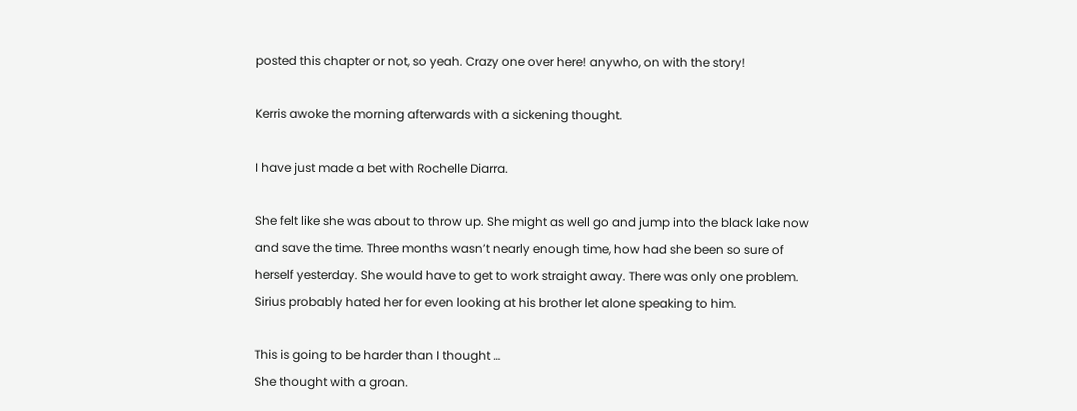posted this chapter or not, so yeah. Crazy one over here! anywho, on with the story!

Kerris awoke the morning afterwards with a sickening thought.

I have just made a bet with Rochelle Diarra.

She felt like she was about to throw up. She might as well go and jump into the black lake now and save the time. Three months wasn’t nearly enough time, how had she been so sure of herself yesterday. She would have to get to work straight away. There was only one problem. Sirius probably hated her for even looking at his brother let alone speaking to him.

This is going to be harder than I thought …
She thought with a groan.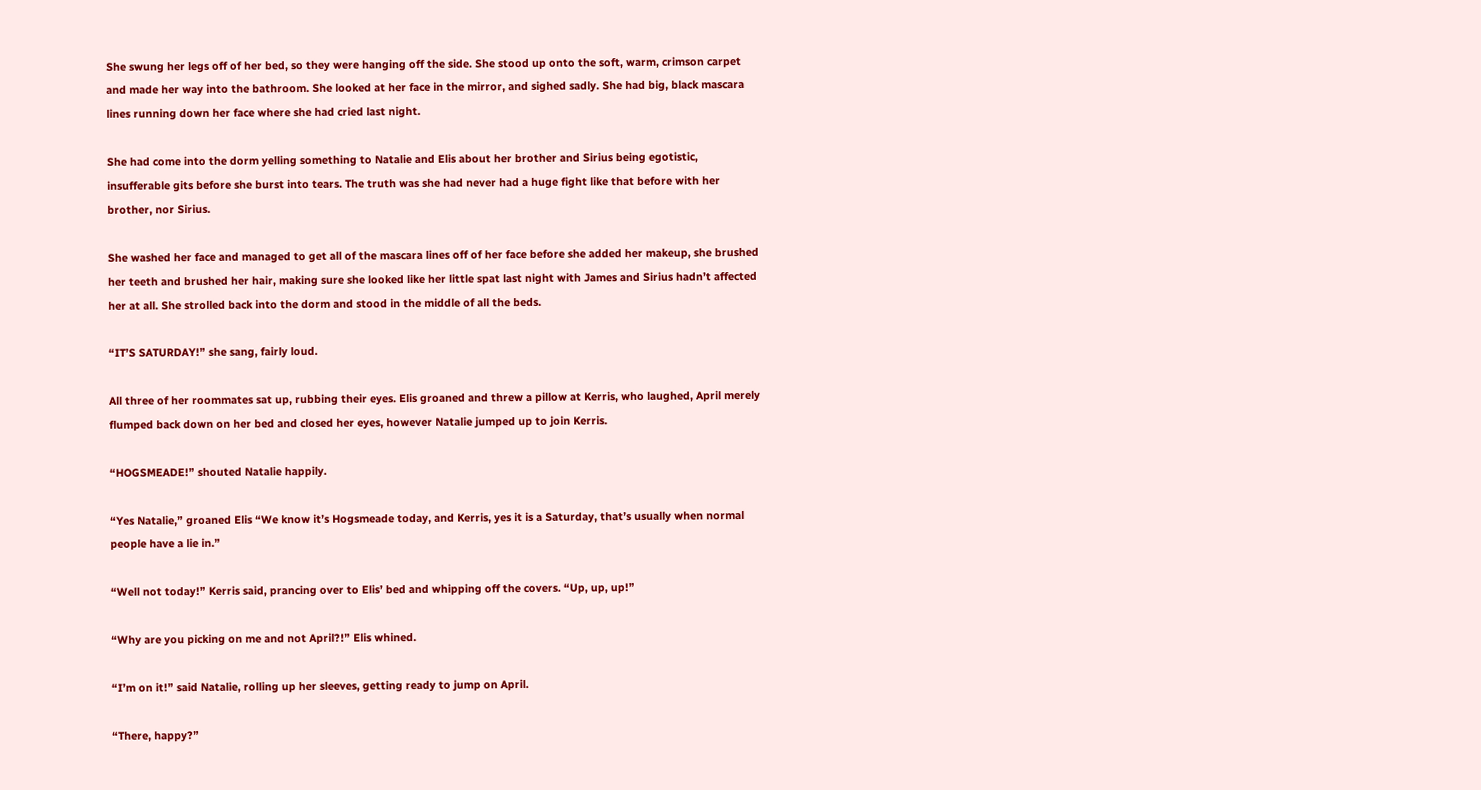She swung her legs off of her bed, so they were hanging off the side. She stood up onto the soft, warm, crimson carpet and made her way into the bathroom. She looked at her face in the mirror, and sighed sadly. She had big, black mascara lines running down her face where she had cried last night.

She had come into the dorm yelling something to Natalie and Elis about her brother and Sirius being egotistic, insufferable gits before she burst into tears. The truth was she had never had a huge fight like that before with her brother, nor Sirius.

She washed her face and managed to get all of the mascara lines off of her face before she added her makeup, she brushed her teeth and brushed her hair, making sure she looked like her little spat last night with James and Sirius hadn’t affected her at all. She strolled back into the dorm and stood in the middle of all the beds.

“IT’S SATURDAY!” she sang, fairly loud.

All three of her roommates sat up, rubbing their eyes. Elis groaned and threw a pillow at Kerris, who laughed, April merely flumped back down on her bed and closed her eyes, however Natalie jumped up to join Kerris.

“HOGSMEADE!” shouted Natalie happily.

“Yes Natalie,” groaned Elis “We know it’s Hogsmeade today, and Kerris, yes it is a Saturday, that’s usually when normal people have a lie in.”

“Well not today!” Kerris said, prancing over to Elis’ bed and whipping off the covers. “Up, up, up!”

“Why are you picking on me and not April?!” Elis whined.

“I’m on it!” said Natalie, rolling up her sleeves, getting ready to jump on April.

“There, happy?”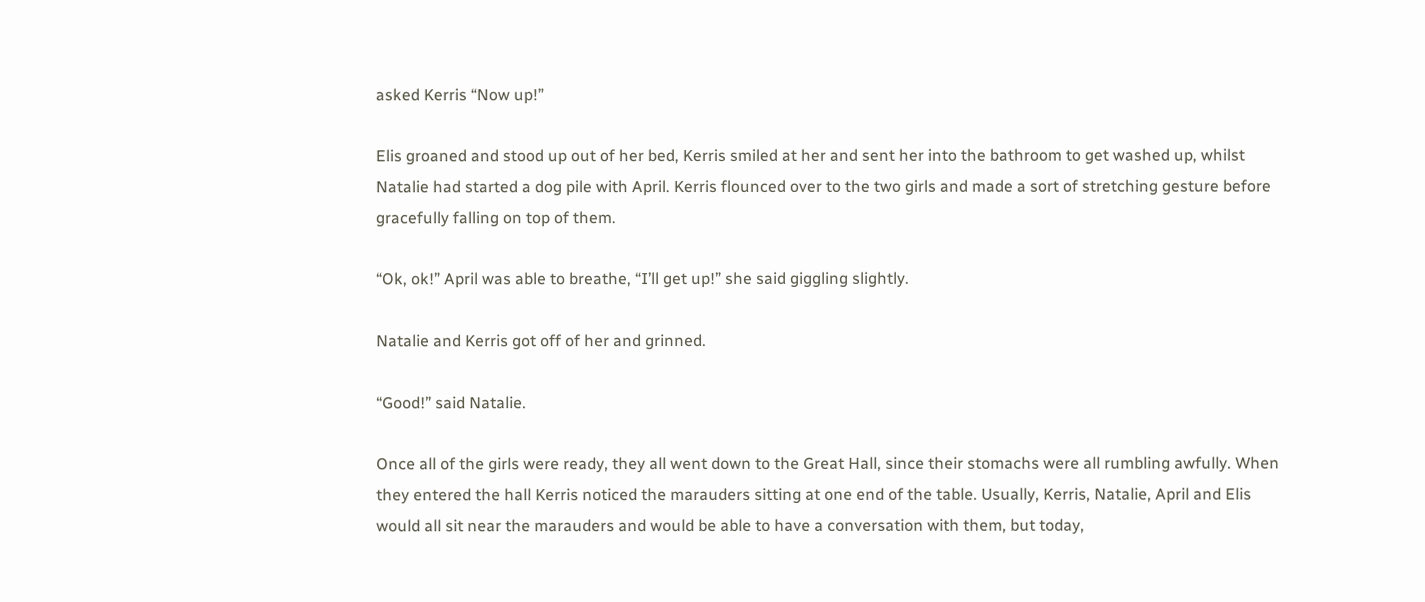asked Kerris “Now up!”

Elis groaned and stood up out of her bed, Kerris smiled at her and sent her into the bathroom to get washed up, whilst Natalie had started a dog pile with April. Kerris flounced over to the two girls and made a sort of stretching gesture before gracefully falling on top of them.

“Ok, ok!” April was able to breathe, “I’ll get up!” she said giggling slightly.

Natalie and Kerris got off of her and grinned.

“Good!” said Natalie.

Once all of the girls were ready, they all went down to the Great Hall, since their stomachs were all rumbling awfully. When they entered the hall Kerris noticed the marauders sitting at one end of the table. Usually, Kerris, Natalie, April and Elis would all sit near the marauders and would be able to have a conversation with them, but today,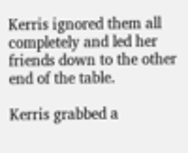Kerris ignored them all completely and led her friends down to the other end of the table.

Kerris grabbed a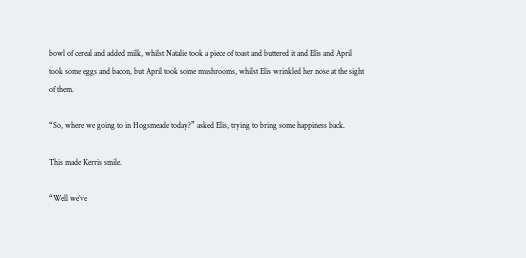bowl of cereal and added milk, whilst Natalie took a piece of toast and buttered it and Elis and April took some eggs and bacon, but April took some mushrooms, whilst Elis wrinkled her nose at the sight of them.

“So, where we going to in Hogsmeade today?” asked Elis, trying to bring some happiness back.

This made Kerris smile.

“Well we’ve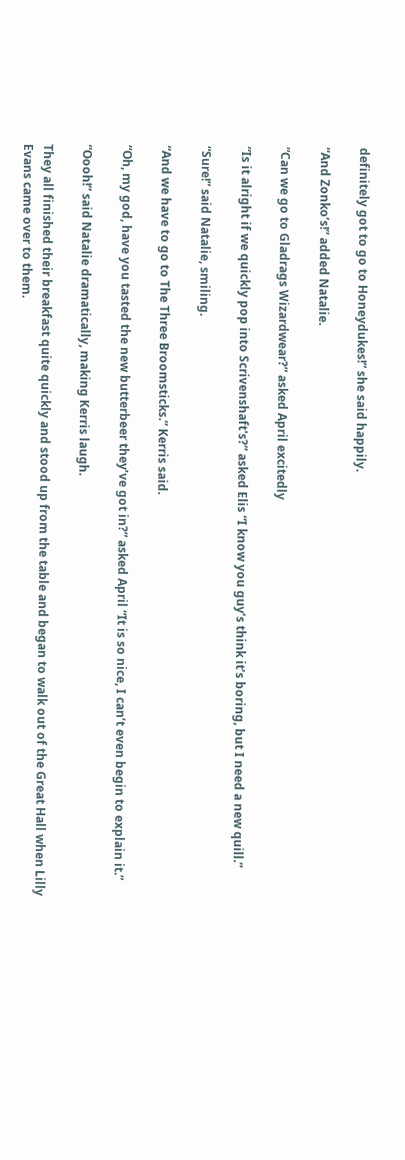definitely got to go to Honeydukes!” she said happily.

“And Zonko’s!” added Natalie.

“Can we go to Gladrags Wizardwear?” asked April excitedly

“Is it alright if we quickly pop into Scrivenshaft's?” asked Elis “I know you guy’s think it’s boring, but I need a new quill.”

“Sure!” said Natalie, smiling.

“And we have to go to The Three Broomsticks.” Kerris said.

“Oh, my god, have you tasted the new butterbeer they’ve got in?” asked April “It is so nice, I can’t even begin to explain it.”

“Oooh!” said Natalie dramatically, making Kerris laugh.

They all finished their breakfast quite quickly and stood up from the table and began to walk out of the Great Hall when Lilly Evans came over to them.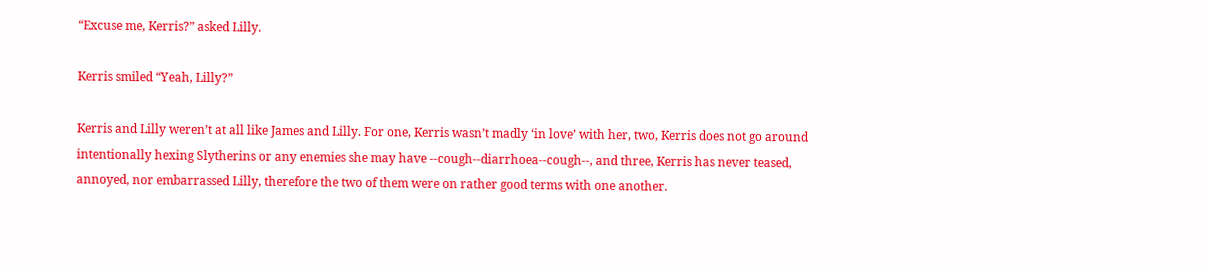“Excuse me, Kerris?” asked Lilly.

Kerris smiled “Yeah, Lilly?”

Kerris and Lilly weren’t at all like James and Lilly. For one, Kerris wasn’t madly ‘in love’ with her, two, Kerris does not go around intentionally hexing Slytherins or any enemies she may have --cough--diarrhoea--cough--, and three, Kerris has never teased, annoyed, nor embarrassed Lilly, therefore the two of them were on rather good terms with one another.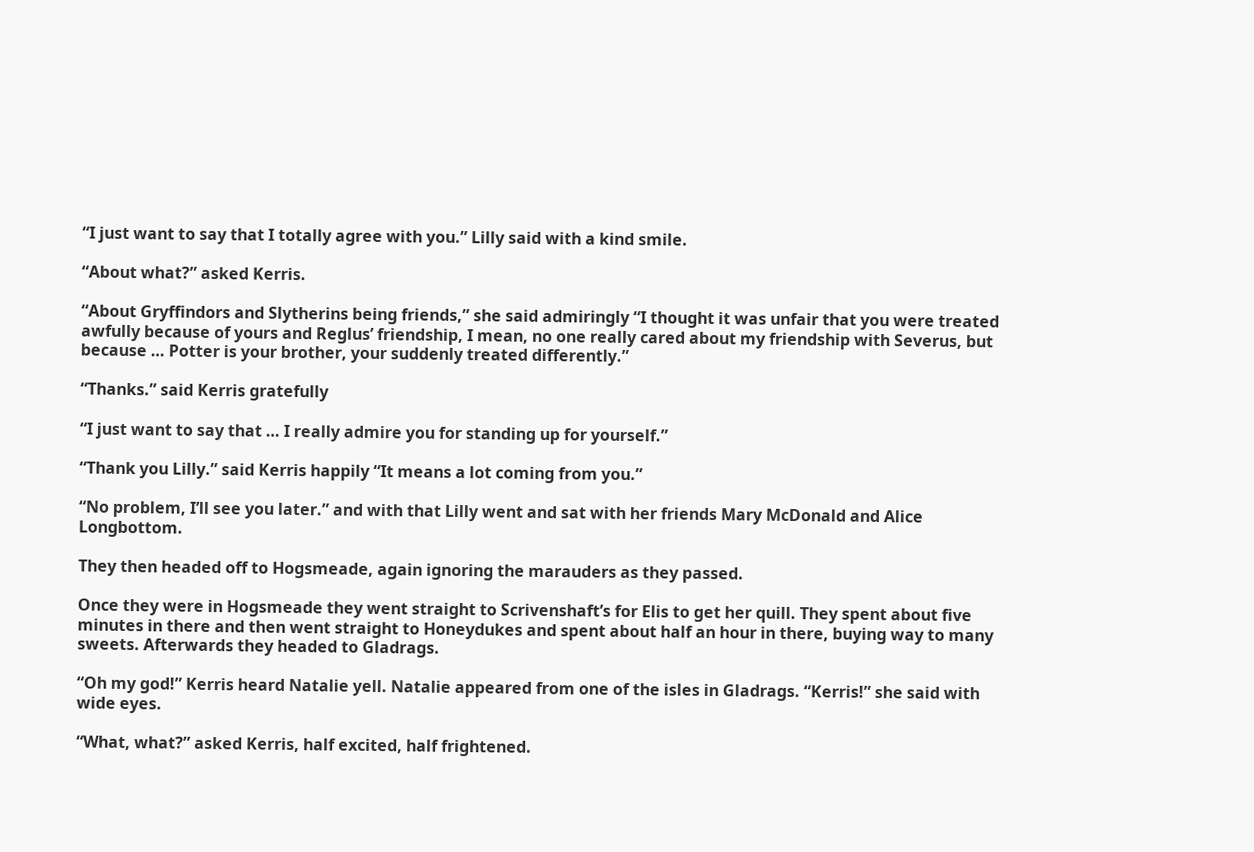“I just want to say that I totally agree with you.” Lilly said with a kind smile.

“About what?” asked Kerris.

“About Gryffindors and Slytherins being friends,” she said admiringly “I thought it was unfair that you were treated awfully because of yours and Reglus’ friendship, I mean, no one really cared about my friendship with Severus, but because … Potter is your brother, your suddenly treated differently.”

“Thanks.” said Kerris gratefully

“I just want to say that … I really admire you for standing up for yourself.”

“Thank you Lilly.” said Kerris happily “It means a lot coming from you.”

“No problem, I’ll see you later.” and with that Lilly went and sat with her friends Mary McDonald and Alice Longbottom.

They then headed off to Hogsmeade, again ignoring the marauders as they passed.

Once they were in Hogsmeade they went straight to Scrivenshaft’s for Elis to get her quill. They spent about five minutes in there and then went straight to Honeydukes and spent about half an hour in there, buying way to many sweets. Afterwards they headed to Gladrags.

“Oh my god!” Kerris heard Natalie yell. Natalie appeared from one of the isles in Gladrags. “Kerris!” she said with wide eyes.

“What, what?” asked Kerris, half excited, half frightened.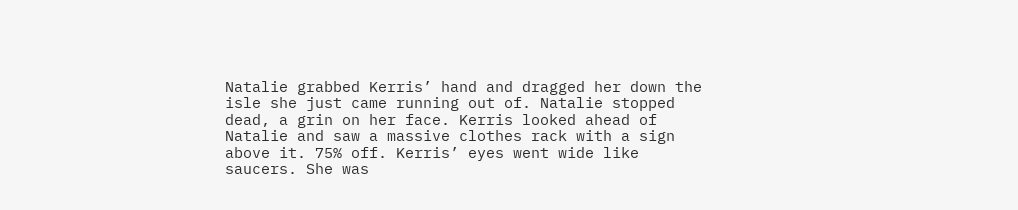Natalie grabbed Kerris’ hand and dragged her down the isle she just came running out of. Natalie stopped dead, a grin on her face. Kerris looked ahead of Natalie and saw a massive clothes rack with a sign above it. 75% off. Kerris’ eyes went wide like saucers. She was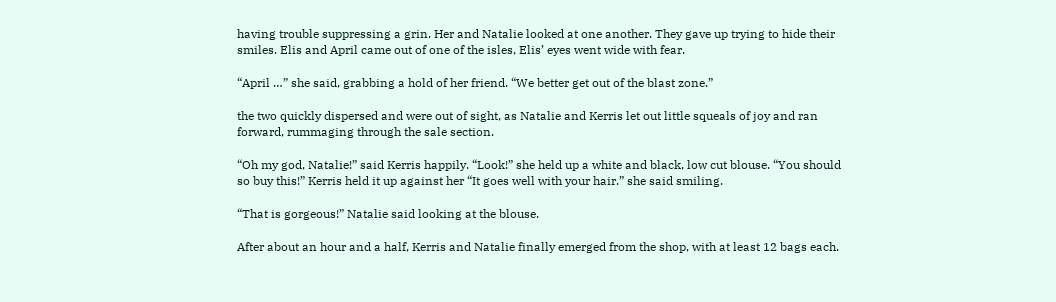having trouble suppressing a grin. Her and Natalie looked at one another. They gave up trying to hide their smiles. Elis and April came out of one of the isles, Elis’ eyes went wide with fear.

“April …” she said, grabbing a hold of her friend. “We better get out of the blast zone.”

the two quickly dispersed and were out of sight, as Natalie and Kerris let out little squeals of joy and ran forward, rummaging through the sale section.

“Oh my god, Natalie!” said Kerris happily. “Look!” she held up a white and black, low cut blouse. “You should so buy this!” Kerris held it up against her “It goes well with your hair.” she said smiling.

“That is gorgeous!” Natalie said looking at the blouse.

After about an hour and a half, Kerris and Natalie finally emerged from the shop, with at least 12 bags each.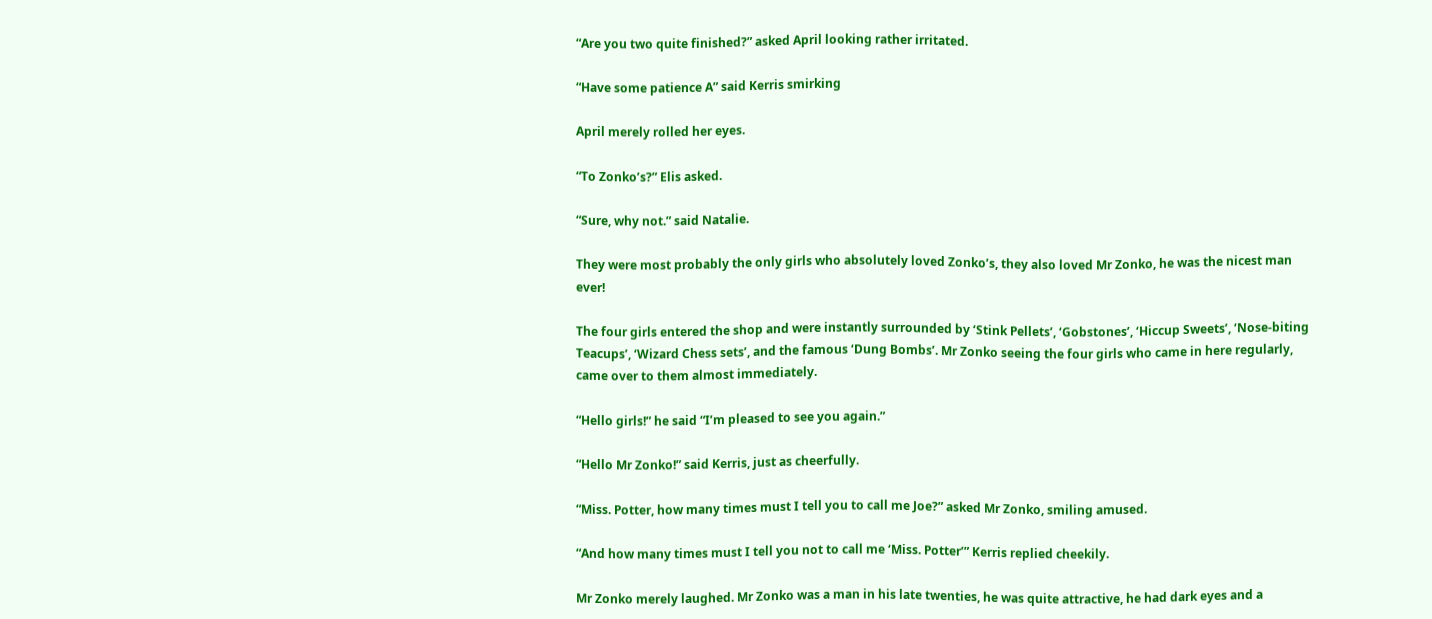“Are you two quite finished?” asked April looking rather irritated.

“Have some patience A” said Kerris smirking

April merely rolled her eyes.

“To Zonko’s?” Elis asked.

“Sure, why not.” said Natalie.

They were most probably the only girls who absolutely loved Zonko’s, they also loved Mr Zonko, he was the nicest man ever!

The four girls entered the shop and were instantly surrounded by ‘Stink Pellets’, ‘Gobstones’, ‘Hiccup Sweets’, ‘Nose-biting Teacups’, ‘Wizard Chess sets’, and the famous ‘Dung Bombs’. Mr Zonko seeing the four girls who came in here regularly, came over to them almost immediately.

“Hello girls!” he said “I’m pleased to see you again.”

“Hello Mr Zonko!” said Kerris, just as cheerfully.

“Miss. Potter, how many times must I tell you to call me Joe?” asked Mr Zonko, smiling amused.

“And how many times must I tell you not to call me ‘Miss. Potter’” Kerris replied cheekily.

Mr Zonko merely laughed. Mr Zonko was a man in his late twenties, he was quite attractive, he had dark eyes and a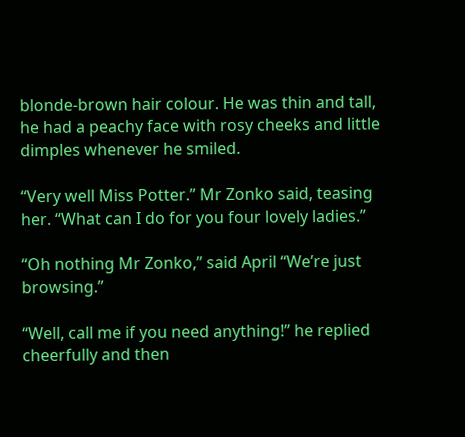blonde-brown hair colour. He was thin and tall, he had a peachy face with rosy cheeks and little dimples whenever he smiled.

“Very well Miss Potter.” Mr Zonko said, teasing her. “What can I do for you four lovely ladies.”

“Oh nothing Mr Zonko,” said April “We’re just browsing.”

“Well, call me if you need anything!” he replied cheerfully and then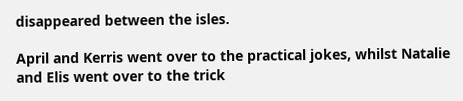disappeared between the isles.

April and Kerris went over to the practical jokes, whilst Natalie and Elis went over to the trick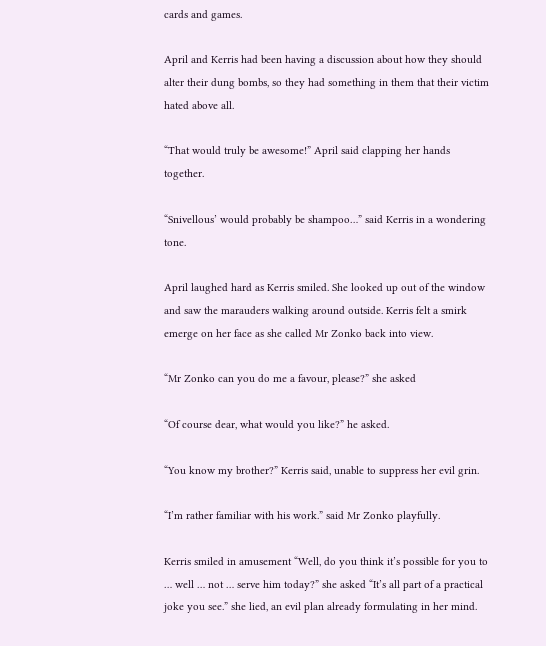cards and games.

April and Kerris had been having a discussion about how they should alter their dung bombs, so they had something in them that their victim hated above all.

“That would truly be awesome!” April said clapping her hands together.

“Snivellous’ would probably be shampoo…” said Kerris in a wondering tone.

April laughed hard as Kerris smiled. She looked up out of the window and saw the marauders walking around outside. Kerris felt a smirk emerge on her face as she called Mr Zonko back into view.

“Mr Zonko can you do me a favour, please?” she asked

“Of course dear, what would you like?” he asked.

“You know my brother?” Kerris said, unable to suppress her evil grin.

“I’m rather familiar with his work.” said Mr Zonko playfully.

Kerris smiled in amusement “Well, do you think it’s possible for you to … well … not … serve him today?” she asked “It’s all part of a practical joke you see.” she lied, an evil plan already formulating in her mind.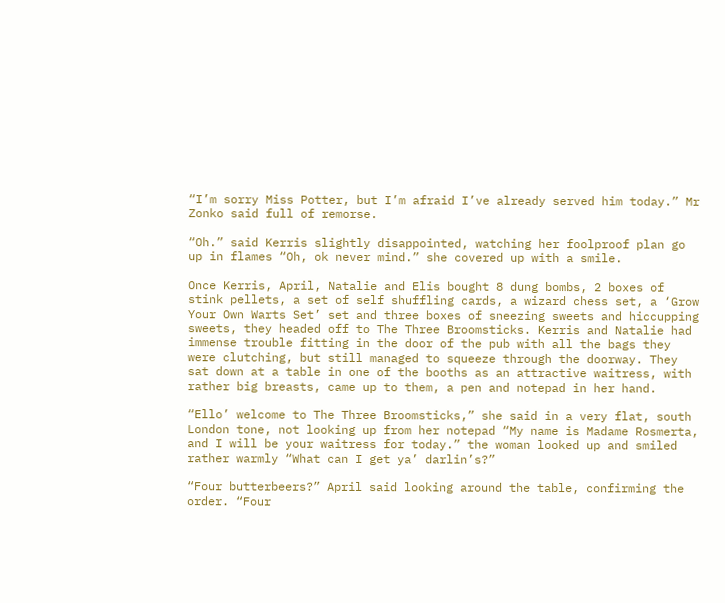“I’m sorry Miss Potter, but I’m afraid I’ve already served him today.” Mr Zonko said full of remorse.

“Oh.” said Kerris slightly disappointed, watching her foolproof plan go up in flames “Oh, ok never mind.” she covered up with a smile.

Once Kerris, April, Natalie and Elis bought 8 dung bombs, 2 boxes of stink pellets, a set of self shuffling cards, a wizard chess set, a ‘Grow Your Own Warts Set’ set and three boxes of sneezing sweets and hiccupping sweets, they headed off to The Three Broomsticks. Kerris and Natalie had immense trouble fitting in the door of the pub with all the bags they were clutching, but still managed to squeeze through the doorway. They sat down at a table in one of the booths as an attractive waitress, with rather big breasts, came up to them, a pen and notepad in her hand.

“Ello’ welcome to The Three Broomsticks,” she said in a very flat, south London tone, not looking up from her notepad “My name is Madame Rosmerta, and I will be your waitress for today.” the woman looked up and smiled rather warmly “What can I get ya’ darlin’s?”

“Four butterbeers?” April said looking around the table, confirming the order. “Four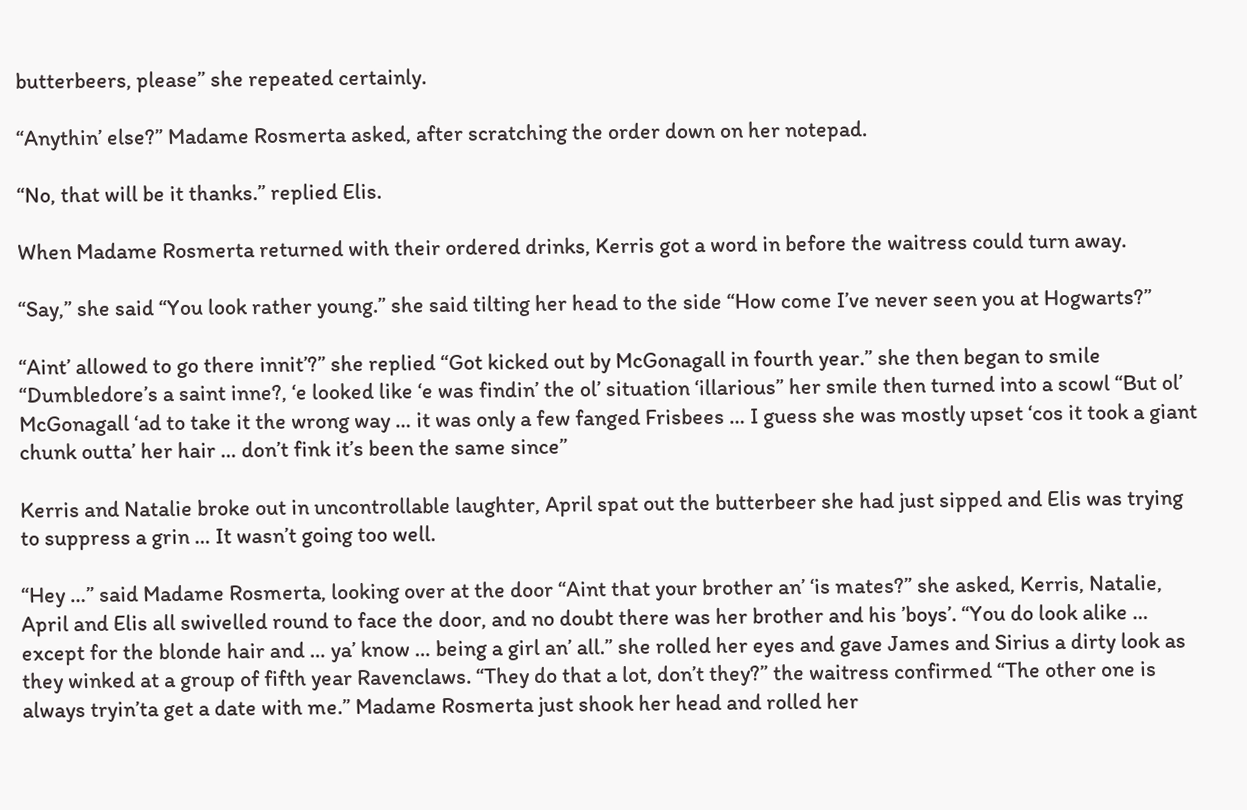butterbeers, please” she repeated certainly.

“Anythin’ else?” Madame Rosmerta asked, after scratching the order down on her notepad.

“No, that will be it thanks.” replied Elis.

When Madame Rosmerta returned with their ordered drinks, Kerris got a word in before the waitress could turn away.

“Say,” she said “You look rather young.” she said tilting her head to the side “How come I’ve never seen you at Hogwarts?”

“Aint’ allowed to go there innit’?” she replied “Got kicked out by McGonagall in fourth year.” she then began to smile “Dumbledore’s a saint inne?, ‘e looked like ‘e was findin’ the ol’ situation ‘illarious” her smile then turned into a scowl “But ol’ McGonagall ‘ad to take it the wrong way … it was only a few fanged Frisbees … I guess she was mostly upset ‘cos it took a giant chunk outta’ her hair … don’t fink it’s been the same since”

Kerris and Natalie broke out in uncontrollable laughter, April spat out the butterbeer she had just sipped and Elis was trying to suppress a grin … It wasn’t going too well.

“Hey …” said Madame Rosmerta, looking over at the door “Aint that your brother an’ ‘is mates?” she asked, Kerris, Natalie, April and Elis all swivelled round to face the door, and no doubt there was her brother and his ’boys’. “You do look alike … except for the blonde hair and … ya’ know … being a girl an’ all.” she rolled her eyes and gave James and Sirius a dirty look as they winked at a group of fifth year Ravenclaws. “They do that a lot, don’t they?” the waitress confirmed “The other one is always tryin’ta get a date with me.” Madame Rosmerta just shook her head and rolled her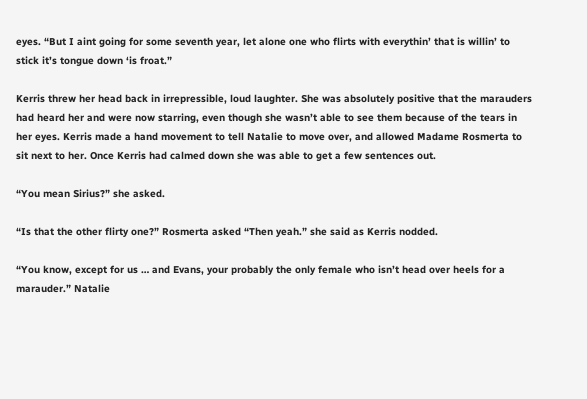eyes. “But I aint going for some seventh year, let alone one who flirts with everythin’ that is willin’ to stick it’s tongue down ‘is froat.”

Kerris threw her head back in irrepressible, loud laughter. She was absolutely positive that the marauders had heard her and were now starring, even though she wasn’t able to see them because of the tears in her eyes. Kerris made a hand movement to tell Natalie to move over, and allowed Madame Rosmerta to sit next to her. Once Kerris had calmed down she was able to get a few sentences out.

“You mean Sirius?” she asked.

“Is that the other flirty one?” Rosmerta asked “Then yeah.” she said as Kerris nodded.

“You know, except for us … and Evans, your probably the only female who isn’t head over heels for a marauder.” Natalie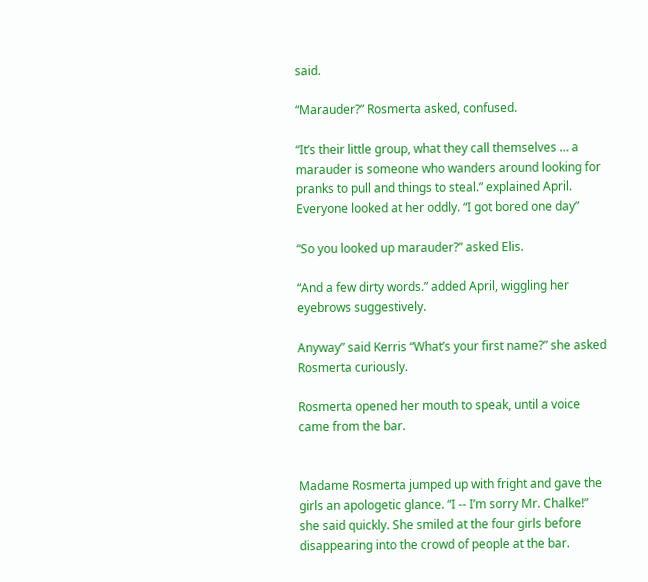said.

“Marauder?” Rosmerta asked, confused.

“It’s their little group, what they call themselves … a marauder is someone who wanders around looking for pranks to pull and things to steal.” explained April. Everyone looked at her oddly. “I got bored one day”

“So you looked up marauder?” asked Elis.

“And a few dirty words.” added April, wiggling her eyebrows suggestively.

Anyway” said Kerris “What’s your first name?” she asked Rosmerta curiously.

Rosmerta opened her mouth to speak, until a voice came from the bar.


Madame Rosmerta jumped up with fright and gave the girls an apologetic glance. “I -- I’m sorry Mr. Chalke!” she said quickly. She smiled at the four girls before disappearing into the crowd of people at the bar.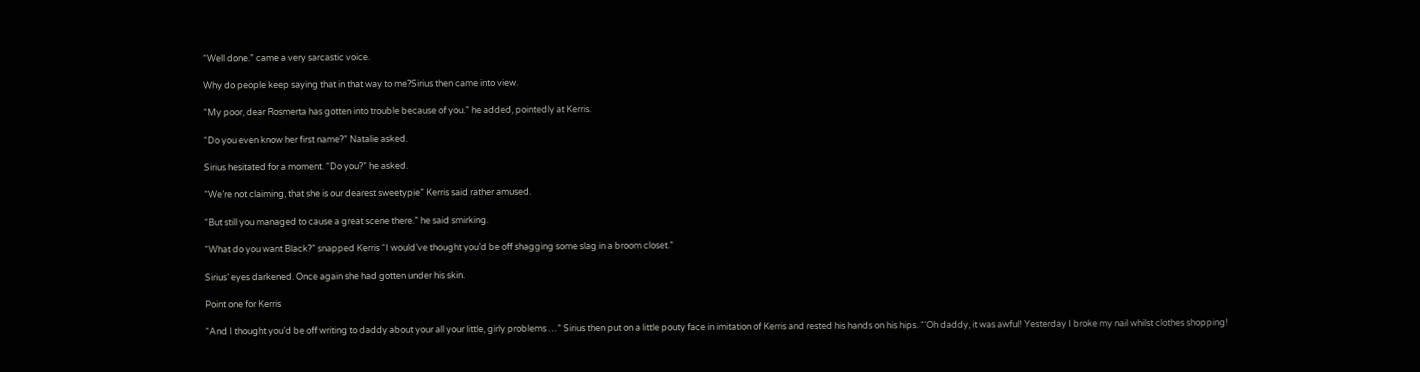“Well done.” came a very sarcastic voice.

Why do people keep saying that in that way to me?Sirius then came into view.

“My poor, dear Rosmerta has gotten into trouble because of you.” he added, pointedly at Kerris.

“Do you even know her first name?” Natalie asked.

Sirius hesitated for a moment. “Do you?” he asked.

“We’re not claiming, that she is our dearest sweetypie” Kerris said rather amused.

“But still you managed to cause a great scene there.” he said smirking.

“What do you want Black?” snapped Kerris “I would’ve thought you’d be off shagging some slag in a broom closet.”

Sirius’ eyes darkened. Once again she had gotten under his skin.

Point one for Kerris

“And I thought you’d be off writing to daddy about your all your little, girly problems …” Sirius then put on a little pouty face in imitation of Kerris and rested his hands on his hips. “‘Oh daddy, it was awful! Yesterday I broke my nail whilst clothes shopping!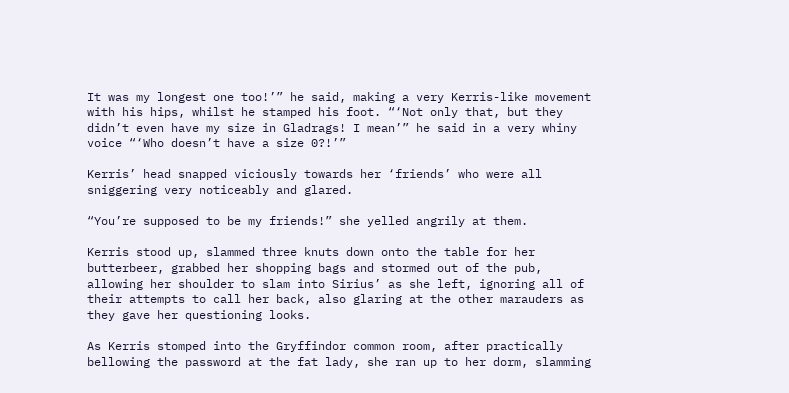It was my longest one too!’” he said, making a very Kerris-like movement with his hips, whilst he stamped his foot. “‘Not only that, but they didn’t even have my size in Gladrags! I mean’” he said in a very whiny voice “‘Who doesn’t have a size 0?!’”

Kerris’ head snapped viciously towards her ‘friends’ who were all sniggering very noticeably and glared.

“You’re supposed to be my friends!” she yelled angrily at them.

Kerris stood up, slammed three knuts down onto the table for her butterbeer, grabbed her shopping bags and stormed out of the pub, allowing her shoulder to slam into Sirius’ as she left, ignoring all of their attempts to call her back, also glaring at the other marauders as they gave her questioning looks.

As Kerris stomped into the Gryffindor common room, after practically bellowing the password at the fat lady, she ran up to her dorm, slamming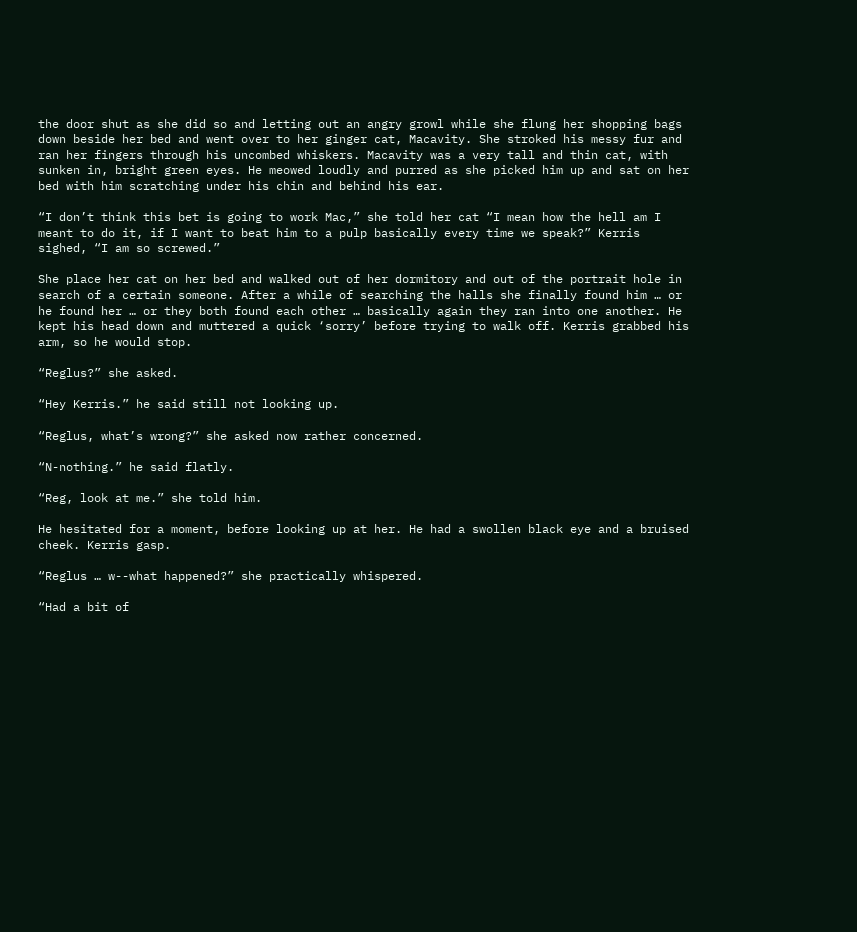the door shut as she did so and letting out an angry growl while she flung her shopping bags down beside her bed and went over to her ginger cat, Macavity. She stroked his messy fur and ran her fingers through his uncombed whiskers. Macavity was a very tall and thin cat, with sunken in, bright green eyes. He meowed loudly and purred as she picked him up and sat on her bed with him scratching under his chin and behind his ear.

“I don’t think this bet is going to work Mac,” she told her cat “I mean how the hell am I meant to do it, if I want to beat him to a pulp basically every time we speak?” Kerris sighed, “I am so screwed.”

She place her cat on her bed and walked out of her dormitory and out of the portrait hole in search of a certain someone. After a while of searching the halls she finally found him … or he found her … or they both found each other … basically again they ran into one another. He kept his head down and muttered a quick ‘sorry’ before trying to walk off. Kerris grabbed his arm, so he would stop.

“Reglus?” she asked.

“Hey Kerris.” he said still not looking up.

“Reglus, what’s wrong?” she asked now rather concerned.

“N-nothing.” he said flatly.

“Reg, look at me.” she told him.

He hesitated for a moment, before looking up at her. He had a swollen black eye and a bruised cheek. Kerris gasp.

“Reglus … w--what happened?” she practically whispered.

“Had a bit of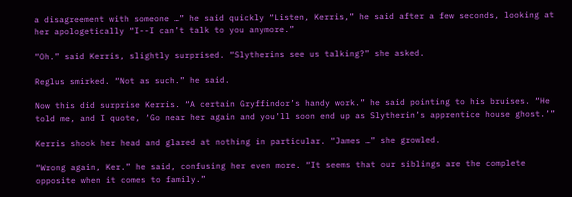a disagreement with someone …” he said quickly “Listen, Kerris,” he said after a few seconds, looking at her apologetically “I--I can’t talk to you anymore.”

“Oh.” said Kerris, slightly surprised. “Slytherins see us talking?” she asked.

Reglus smirked. “Not as such.” he said.

Now this did surprise Kerris. “A certain Gryffindor’s handy work.” he said pointing to his bruises. “He told me, and I quote, ‘Go near her again and you’ll soon end up as Slytherin’s apprentice house ghost.’”

Kerris shook her head and glared at nothing in particular. “James …” she growled.

“Wrong again, Ker.” he said, confusing her even more. “It seems that our siblings are the complete opposite when it comes to family.”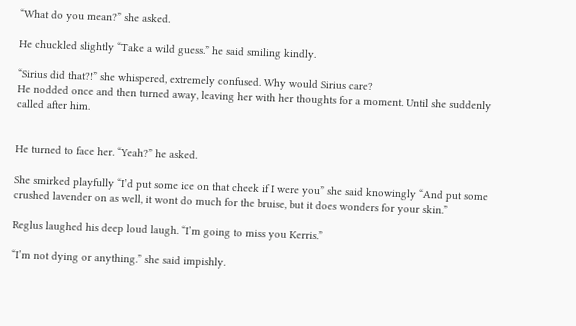“What do you mean?” she asked.

He chuckled slightly “Take a wild guess.” he said smiling kindly.

“Sirius did that?!” she whispered, extremely confused. Why would Sirius care?
He nodded once and then turned away, leaving her with her thoughts for a moment. Until she suddenly called after him.


He turned to face her. “Yeah?” he asked.

She smirked playfully “I’d put some ice on that cheek if I were you” she said knowingly “And put some crushed lavender on as well, it wont do much for the bruise, but it does wonders for your skin.”

Reglus laughed his deep loud laugh. “I’m going to miss you Kerris.”

“I’m not dying or anything.” she said impishly.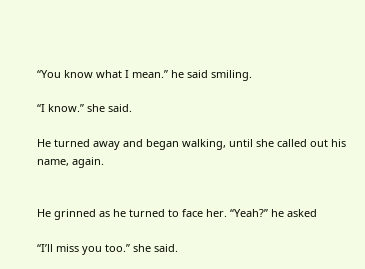“You know what I mean.” he said smiling.

“I know.” she said.

He turned away and began walking, until she called out his name, again.


He grinned as he turned to face her. “Yeah?” he asked

“I’ll miss you too.” she said.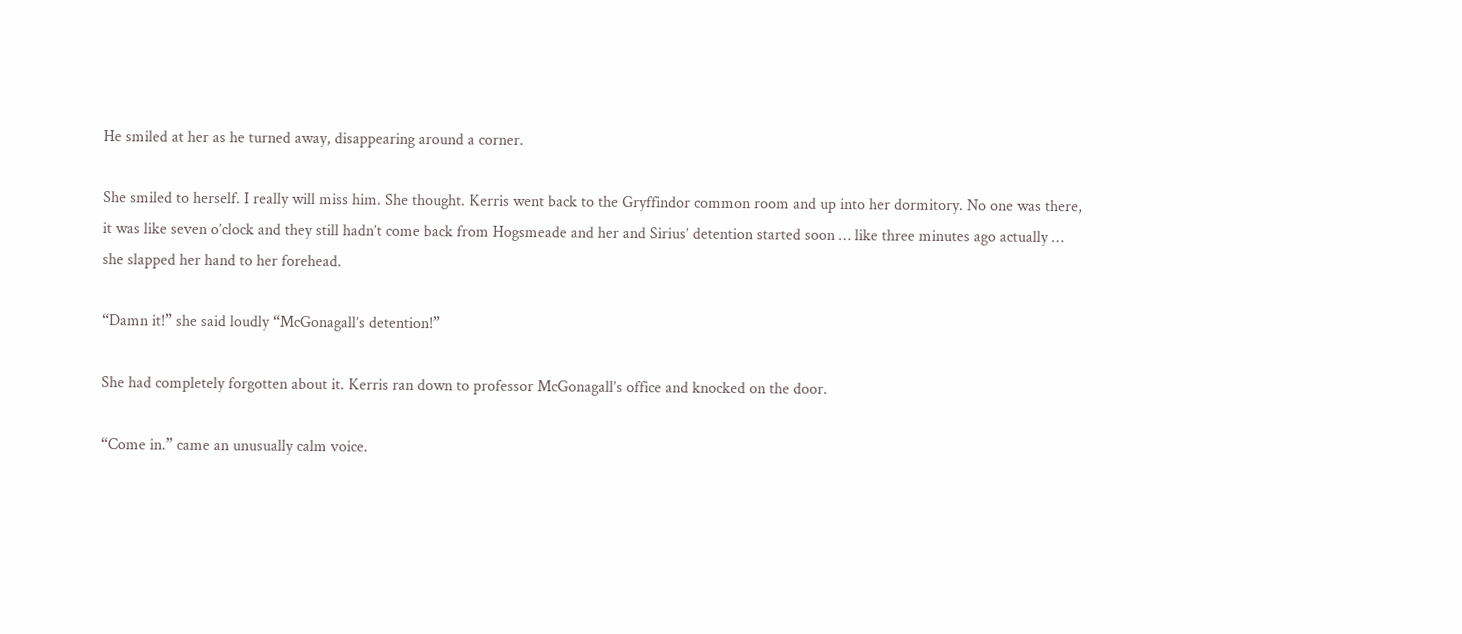He smiled at her as he turned away, disappearing around a corner.

She smiled to herself. I really will miss him. She thought. Kerris went back to the Gryffindor common room and up into her dormitory. No one was there, it was like seven o’clock and they still hadn’t come back from Hogsmeade and her and Sirius’ detention started soon … like three minutes ago actually … she slapped her hand to her forehead.

“Damn it!” she said loudly “McGonagall’s detention!”

She had completely forgotten about it. Kerris ran down to professor McGonagall’s office and knocked on the door.

“Come in.” came an unusually calm voice.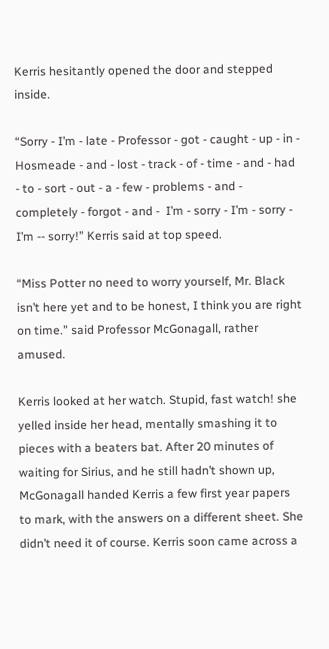Kerris hesitantly opened the door and stepped inside.

“Sorry - I’m - late - Professor - got - caught - up - in - Hosmeade - and - lost - track - of - time - and - had - to - sort - out - a - few - problems - and - completely - forgot - and -  I’m - sorry - I’m - sorry - I’m -- sorry!” Kerris said at top speed.

“Miss Potter no need to worry yourself, Mr. Black isn’t here yet and to be honest, I think you are right on time.” said Professor McGonagall, rather amused.

Kerris looked at her watch. Stupid, fast watch! she yelled inside her head, mentally smashing it to pieces with a beaters bat. After 20 minutes of waiting for Sirius, and he still hadn’t shown up, McGonagall handed Kerris a few first year papers to mark, with the answers on a different sheet. She didn’t need it of course. Kerris soon came across a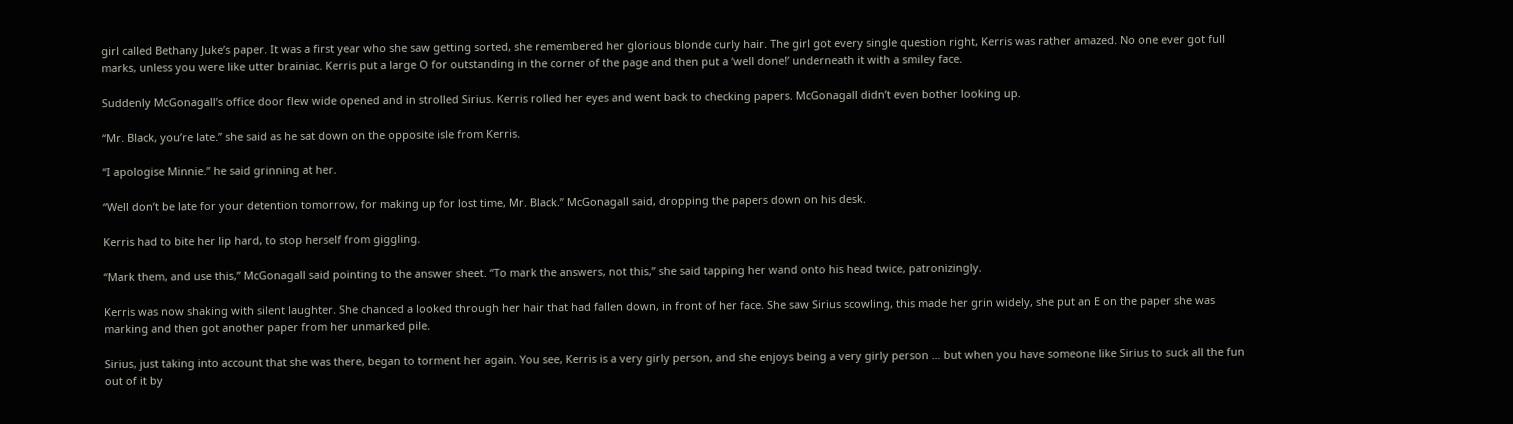girl called Bethany Juke’s paper. It was a first year who she saw getting sorted, she remembered her glorious blonde curly hair. The girl got every single question right, Kerris was rather amazed. No one ever got full marks, unless you were like utter brainiac. Kerris put a large O for outstanding in the corner of the page and then put a ‘well done!’ underneath it with a smiley face.

Suddenly McGonagall’s office door flew wide opened and in strolled Sirius. Kerris rolled her eyes and went back to checking papers. McGonagall didn’t even bother looking up.

“Mr. Black, you’re late.” she said as he sat down on the opposite isle from Kerris.

“I apologise Minnie.” he said grinning at her.

“Well don’t be late for your detention tomorrow, for making up for lost time, Mr. Black.” McGonagall said, dropping the papers down on his desk.

Kerris had to bite her lip hard, to stop herself from giggling.

“Mark them, and use this,” McGonagall said pointing to the answer sheet. “To mark the answers, not this,” she said tapping her wand onto his head twice, patronizingly.

Kerris was now shaking with silent laughter. She chanced a looked through her hair that had fallen down, in front of her face. She saw Sirius scowling, this made her grin widely, she put an E on the paper she was marking and then got another paper from her unmarked pile.

Sirius, just taking into account that she was there, began to torment her again. You see, Kerris is a very girly person, and she enjoys being a very girly person … but when you have someone like Sirius to suck all the fun out of it by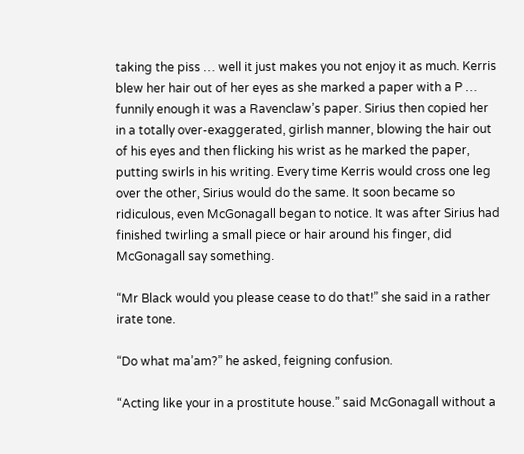taking the piss … well it just makes you not enjoy it as much. Kerris blew her hair out of her eyes as she marked a paper with a P … funnily enough it was a Ravenclaw’s paper. Sirius then copied her in a totally over-exaggerated, girlish manner, blowing the hair out of his eyes and then flicking his wrist as he marked the paper, putting swirls in his writing. Every time Kerris would cross one leg over the other, Sirius would do the same. It soon became so ridiculous, even McGonagall began to notice. It was after Sirius had finished twirling a small piece or hair around his finger, did McGonagall say something.

“Mr Black would you please cease to do that!” she said in a rather irate tone.

“Do what ma’am?” he asked, feigning confusion.

“Acting like your in a prostitute house.” said McGonagall without a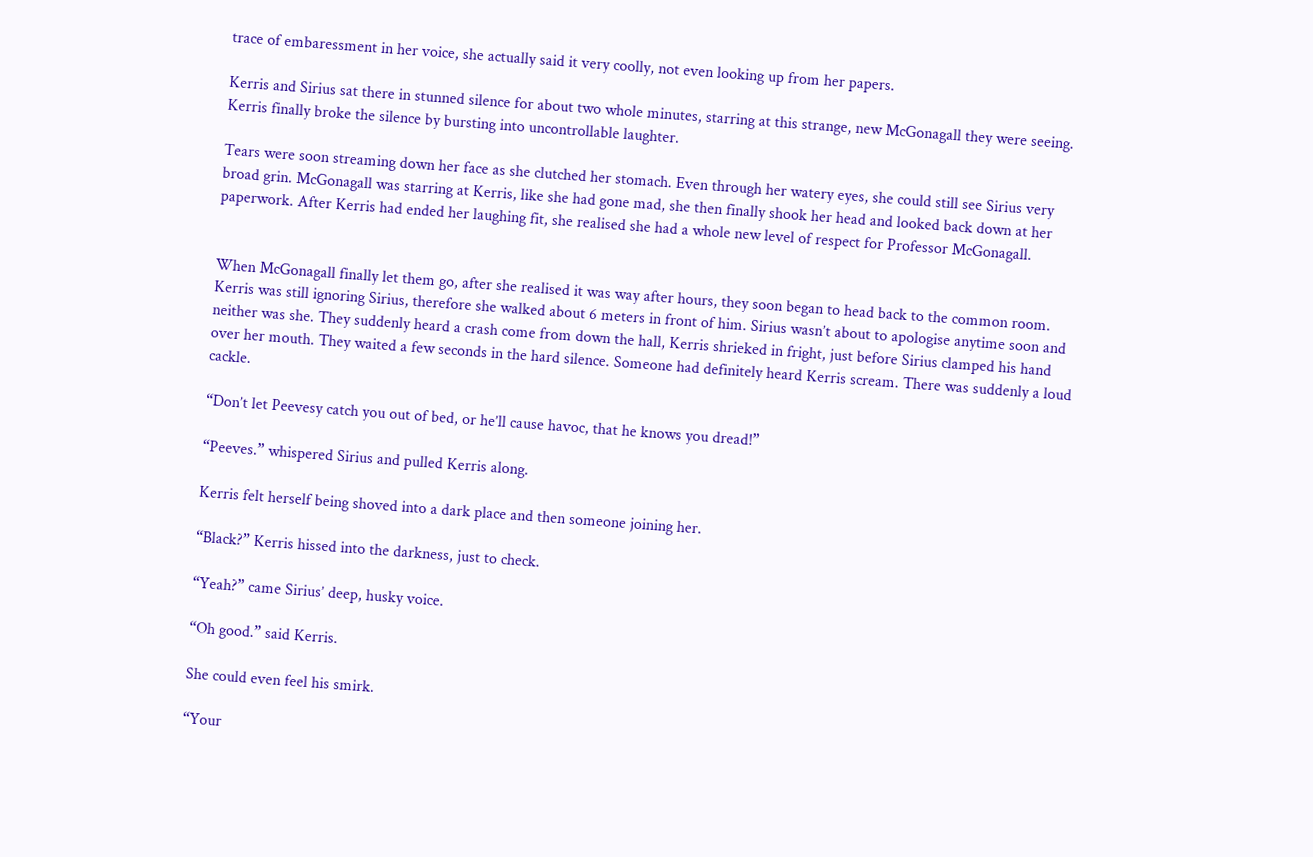trace of embaressment in her voice, she actually said it very coolly, not even looking up from her papers.

Kerris and Sirius sat there in stunned silence for about two whole minutes, starring at this strange, new McGonagall they were seeing. Kerris finally broke the silence by bursting into uncontrollable laughter.

Tears were soon streaming down her face as she clutched her stomach. Even through her watery eyes, she could still see Sirius very broad grin. McGonagall was starring at Kerris, like she had gone mad, she then finally shook her head and looked back down at her paperwork. After Kerris had ended her laughing fit, she realised she had a whole new level of respect for Professor McGonagall.


When McGonagall finally let them go, after she realised it was way after hours, they soon began to head back to the common room. Kerris was still ignoring Sirius, therefore she walked about 6 meters in front of him. Sirius wasn’t about to apologise anytime soon and neither was she. They suddenly heard a crash come from down the hall, Kerris shrieked in fright, just before Sirius clamped his hand over her mouth. They waited a few seconds in the hard silence. Someone had definitely heard Kerris scream. There was suddenly a loud cackle.

“Don’t let Peevesy catch you out of bed, or he’ll cause havoc, that he knows you dread!”

“Peeves.” whispered Sirius and pulled Kerris along.

Kerris felt herself being shoved into a dark place and then someone joining her.

“Black?” Kerris hissed into the darkness, just to check.

“Yeah?” came Sirius’ deep, husky voice.

“Oh good.” said Kerris.

She could even feel his smirk.

“Your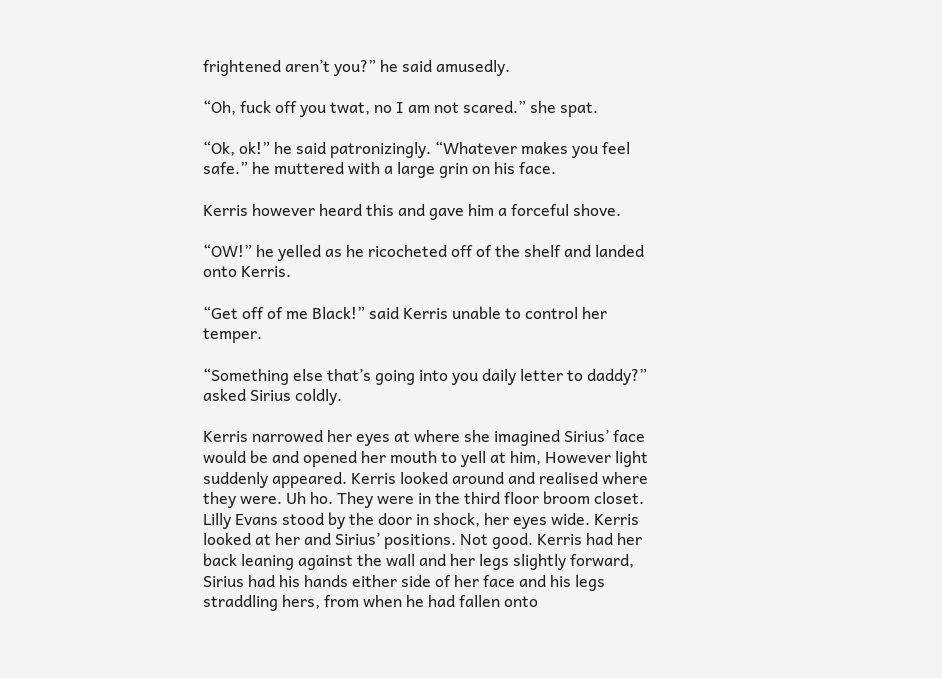frightened aren’t you?” he said amusedly.

“Oh, fuck off you twat, no I am not scared.” she spat.

“Ok, ok!” he said patronizingly. “Whatever makes you feel safe.” he muttered with a large grin on his face.

Kerris however heard this and gave him a forceful shove.

“OW!” he yelled as he ricocheted off of the shelf and landed onto Kerris.

“Get off of me Black!” said Kerris unable to control her temper.

“Something else that’s going into you daily letter to daddy?” asked Sirius coldly.

Kerris narrowed her eyes at where she imagined Sirius’ face would be and opened her mouth to yell at him, However light suddenly appeared. Kerris looked around and realised where they were. Uh ho. They were in the third floor broom closet. Lilly Evans stood by the door in shock, her eyes wide. Kerris looked at her and Sirius’ positions. Not good. Kerris had her back leaning against the wall and her legs slightly forward, Sirius had his hands either side of her face and his legs straddling hers, from when he had fallen onto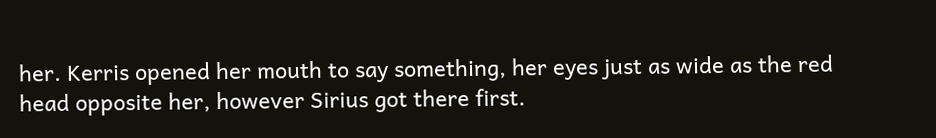her. Kerris opened her mouth to say something, her eyes just as wide as the red head opposite her, however Sirius got there first.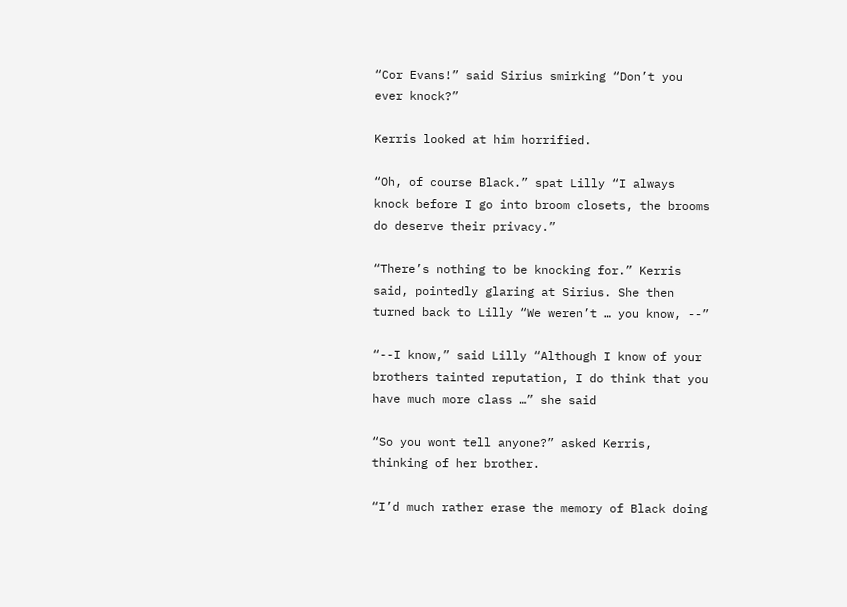“Cor Evans!” said Sirius smirking “Don’t you ever knock?”

Kerris looked at him horrified.

“Oh, of course Black.” spat Lilly “I always knock before I go into broom closets, the brooms do deserve their privacy.”

“There’s nothing to be knocking for.” Kerris said, pointedly glaring at Sirius. She then turned back to Lilly “We weren’t … you know, --”

“--I know,” said Lilly “Although I know of your brothers tainted reputation, I do think that you have much more class …” she said

“So you wont tell anyone?” asked Kerris, thinking of her brother.

“I’d much rather erase the memory of Black doing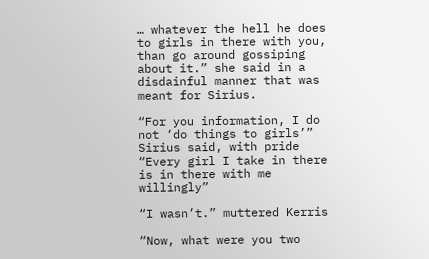… whatever the hell he does to girls in there with you, than go around gossiping about it.” she said in a disdainful manner that was meant for Sirius.

“For you information, I do not ‘do things to girls’” Sirius said, with pride “Every girl I take in there is in there with me willingly”

“I wasn’t.” muttered Kerris

“Now, what were you two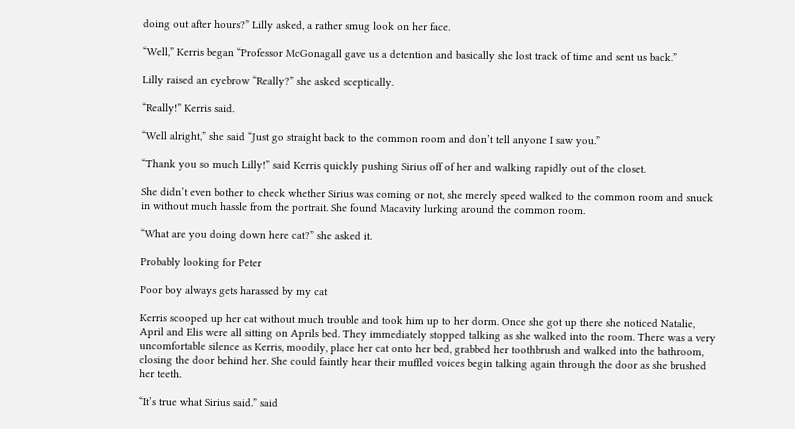doing out after hours?” Lilly asked, a rather smug look on her face.

“Well,” Kerris began “Professor McGonagall gave us a detention and basically she lost track of time and sent us back.”

Lilly raised an eyebrow “Really?” she asked sceptically.

“Really!” Kerris said.

“Well alright,” she said “Just go straight back to the common room and don’t tell anyone I saw you.”

“Thank you so much Lilly!” said Kerris quickly pushing Sirius off of her and walking rapidly out of the closet.

She didn’t even bother to check whether Sirius was coming or not, she merely speed walked to the common room and snuck in without much hassle from the portrait. She found Macavity lurking around the common room.

“What are you doing down here cat?” she asked it.

Probably looking for Peter

Poor boy always gets harassed by my cat

Kerris scooped up her cat without much trouble and took him up to her dorm. Once she got up there she noticed Natalie, April and Elis were all sitting on Aprils bed. They immediately stopped talking as she walked into the room. There was a very uncomfortable silence as Kerris, moodily, place her cat onto her bed, grabbed her toothbrush and walked into the bathroom, closing the door behind her. She could faintly hear their muffled voices begin talking again through the door as she brushed her teeth.

“It’s true what Sirius said.” said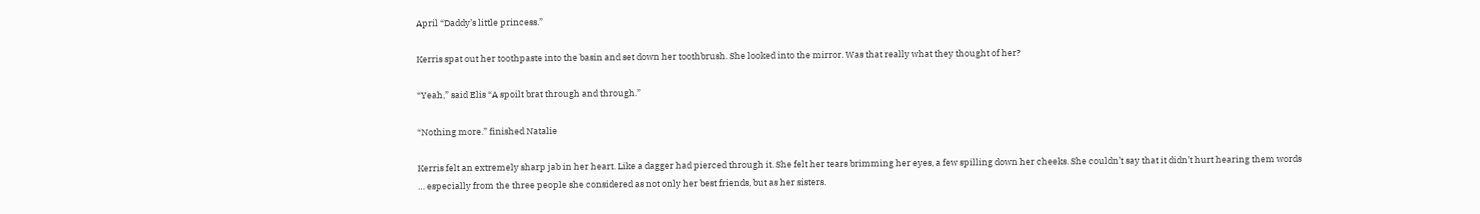April “Daddy’s little princess.”

Kerris spat out her toothpaste into the basin and set down her toothbrush. She looked into the mirror. Was that really what they thought of her?

“Yeah,” said Elis “A spoilt brat through and through.”

“Nothing more.” finished Natalie

Kerris felt an extremely sharp jab in her heart. Like a dagger had pierced through it. She felt her tears brimming her eyes, a few spilling down her cheeks. She couldn’t say that it didn’t hurt hearing them words … especially from the three people she considered as not only her best friends, but as her sisters.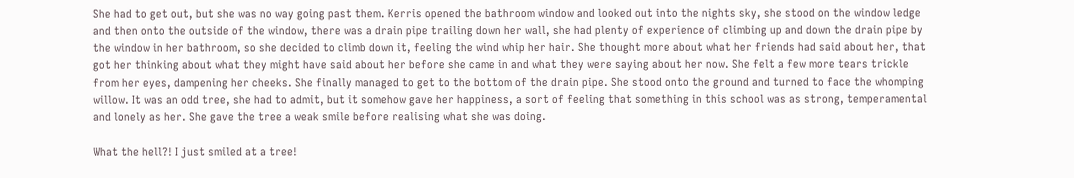She had to get out, but she was no way going past them. Kerris opened the bathroom window and looked out into the nights sky, she stood on the window ledge and then onto the outside of the window, there was a drain pipe trailing down her wall, she had plenty of experience of climbing up and down the drain pipe by the window in her bathroom, so she decided to climb down it, feeling the wind whip her hair. She thought more about what her friends had said about her, that got her thinking about what they might have said about her before she came in and what they were saying about her now. She felt a few more tears trickle from her eyes, dampening her cheeks. She finally managed to get to the bottom of the drain pipe. She stood onto the ground and turned to face the whomping willow. It was an odd tree, she had to admit, but it somehow gave her happiness, a sort of feeling that something in this school was as strong, temperamental and lonely as her. She gave the tree a weak smile before realising what she was doing.

What the hell?! I just smiled at a tree!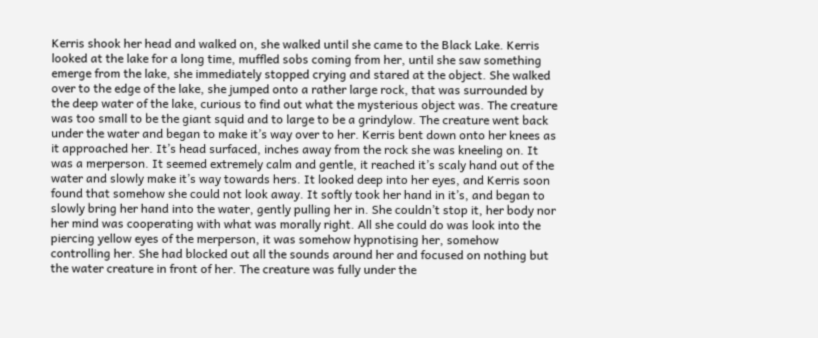Kerris shook her head and walked on, she walked until she came to the Black Lake. Kerris looked at the lake for a long time, muffled sobs coming from her, until she saw something emerge from the lake, she immediately stopped crying and stared at the object. She walked over to the edge of the lake, she jumped onto a rather large rock, that was surrounded by the deep water of the lake, curious to find out what the mysterious object was. The creature was too small to be the giant squid and to large to be a grindylow. The creature went back under the water and began to make it’s way over to her. Kerris bent down onto her knees as it approached her. It’s head surfaced, inches away from the rock she was kneeling on. It was a merperson. It seemed extremely calm and gentle, it reached it’s scaly hand out of the water and slowly make it’s way towards hers. It looked deep into her eyes, and Kerris soon found that somehow she could not look away. It softly took her hand in it’s, and began to slowly bring her hand into the water, gently pulling her in. She couldn’t stop it, her body nor her mind was cooperating with what was morally right. All she could do was look into the piercing yellow eyes of the merperson, it was somehow hypnotising her, somehow controlling her. She had blocked out all the sounds around her and focused on nothing but the water creature in front of her. The creature was fully under the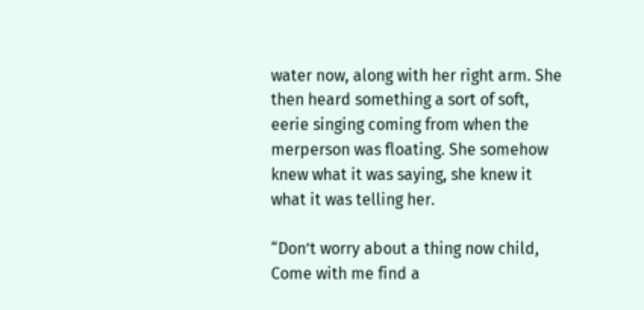water now, along with her right arm. She then heard something a sort of soft, eerie singing coming from when the merperson was floating. She somehow knew what it was saying, she knew it what it was telling her.

“Don’t worry about a thing now child,
Come with me find a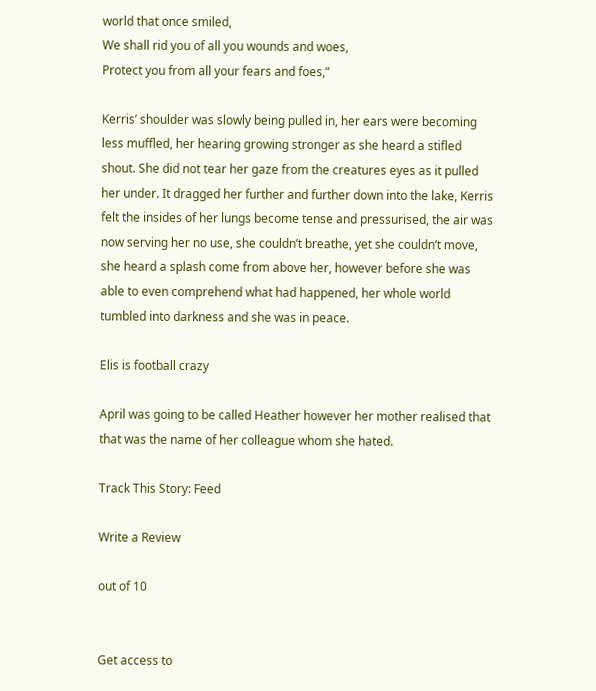world that once smiled,
We shall rid you of all you wounds and woes,
Protect you from all your fears and foes,”

Kerris’ shoulder was slowly being pulled in, her ears were becoming less muffled, her hearing growing stronger as she heard a stifled shout. She did not tear her gaze from the creatures eyes as it pulled her under. It dragged her further and further down into the lake, Kerris felt the insides of her lungs become tense and pressurised, the air was now serving her no use, she couldn’t breathe, yet she couldn’t move, she heard a splash come from above her, however before she was able to even comprehend what had happened, her whole world tumbled into darkness and she was in peace.

Elis is football crazy

April was going to be called Heather however her mother realised that that was the name of her colleague whom she hated.

Track This Story: Feed

Write a Review

out of 10


Get access to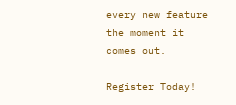every new feature the moment it comes out.

Register Today!